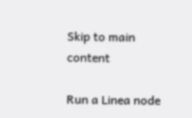Skip to main content

Run a Linea node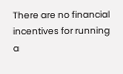There are no financial incentives for running a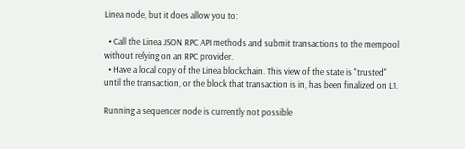Linea node, but it does allow you to:

  • Call the Linea JSON RPC API methods and submit transactions to the mempool without relying on an RPC provider.
  • Have a local copy of the Linea blockchain. This view of the state is "trusted" until the transaction, or the block that transaction is in, has been finalized on L1.

Running a sequencer node is currently not possible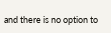and there is no option to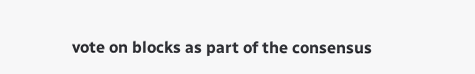vote on blocks as part of the consensus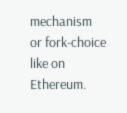mechanism or fork-choice like on Ethereum.